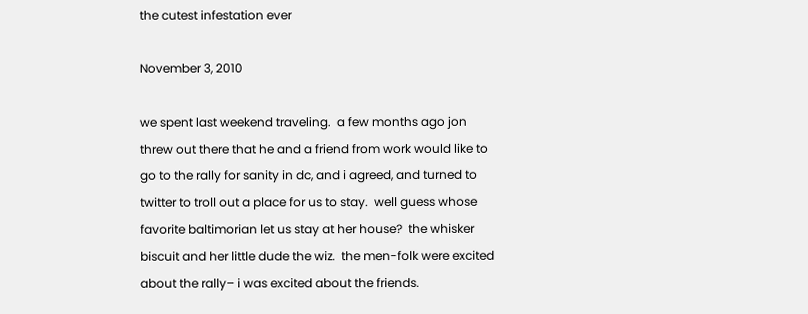the cutest infestation ever

November 3, 2010

we spent last weekend traveling.  a few months ago jon threw out there that he and a friend from work would like to go to the rally for sanity in dc, and i agreed, and turned to twitter to troll out a place for us to stay.  well guess whose favorite baltimorian let us stay at her house?  the whisker biscuit and her little dude the wiz.  the men-folk were excited about the rally– i was excited about the friends.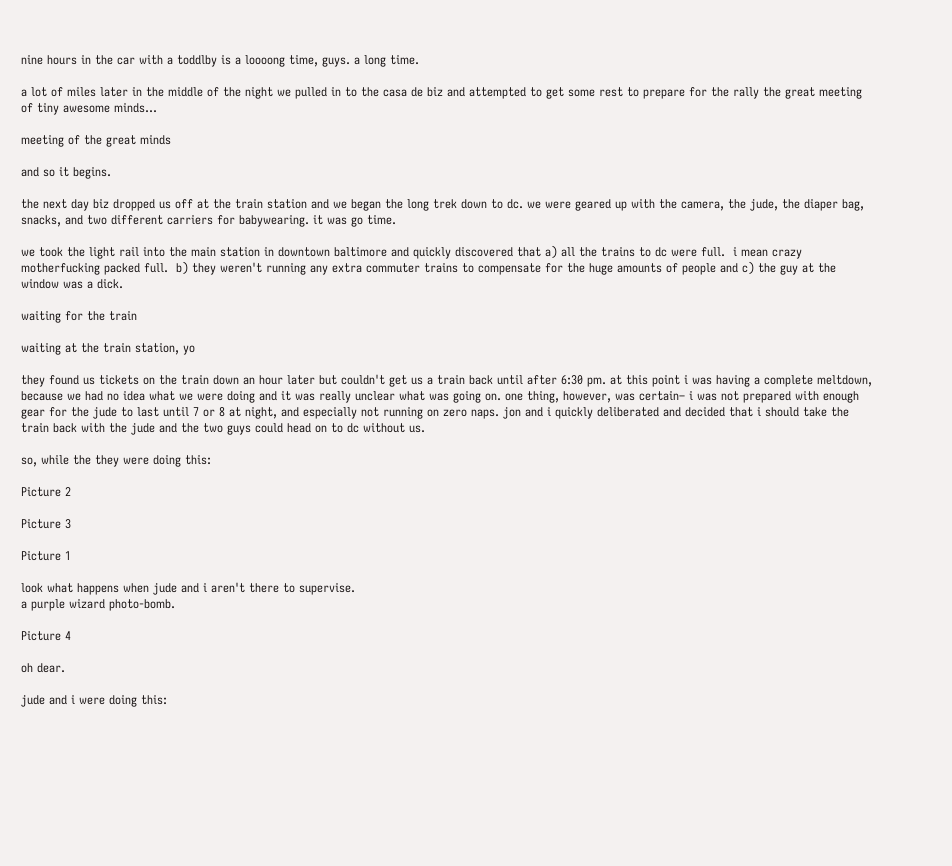nine hours in the car with a toddlby is a loooong time, guys. a long time.

a lot of miles later in the middle of the night we pulled in to the casa de biz and attempted to get some rest to prepare for the rally the great meeting of tiny awesome minds...

meeting of the great minds

and so it begins.

the next day biz dropped us off at the train station and we began the long trek down to dc. we were geared up with the camera, the jude, the diaper bag, snacks, and two different carriers for babywearing. it was go time.

we took the light rail into the main station in downtown baltimore and quickly discovered that a) all the trains to dc were full.  i mean crazy motherfucking packed full.  b) they weren't running any extra commuter trains to compensate for the huge amounts of people and c) the guy at the window was a dick.

waiting for the train

waiting at the train station, yo

they found us tickets on the train down an hour later but couldn't get us a train back until after 6:30 pm. at this point i was having a complete meltdown, because we had no idea what we were doing and it was really unclear what was going on. one thing, however, was certain– i was not prepared with enough gear for the jude to last until 7 or 8 at night, and especially not running on zero naps. jon and i quickly deliberated and decided that i should take the train back with the jude and the two guys could head on to dc without us.

so, while the they were doing this:

Picture 2

Picture 3

Picture 1

look what happens when jude and i aren't there to supervise.
a purple wizard photo-bomb.

Picture 4

oh dear.

jude and i were doing this: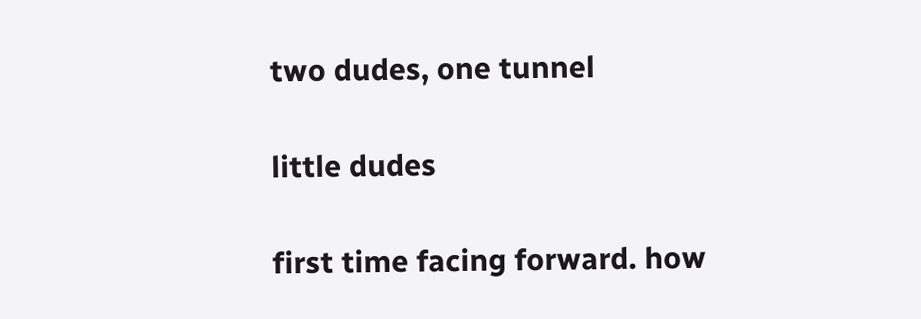two dudes, one tunnel

little dudes

first time facing forward. how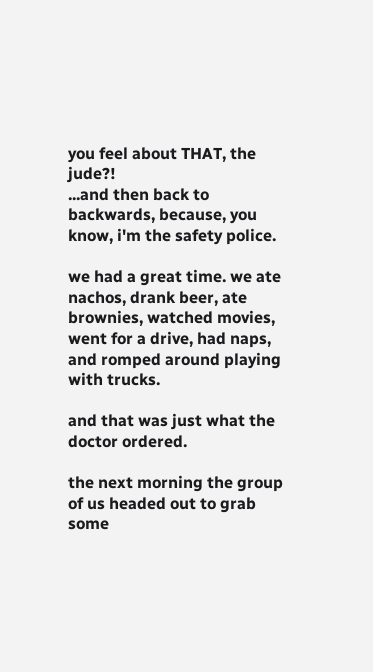you feel about THAT, the jude?!
...and then back to backwards, because, you know, i'm the safety police.

we had a great time. we ate nachos, drank beer, ate brownies, watched movies, went for a drive, had naps, and romped around playing with trucks.

and that was just what the doctor ordered.

the next morning the group of us headed out to grab some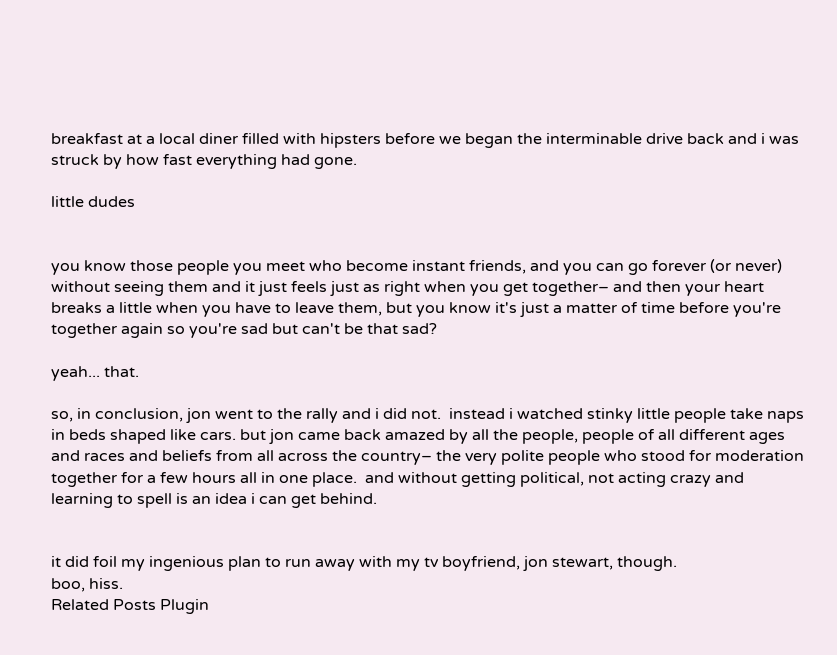breakfast at a local diner filled with hipsters before we began the interminable drive back and i was struck by how fast everything had gone.

little dudes


you know those people you meet who become instant friends, and you can go forever (or never) without seeing them and it just feels just as right when you get together– and then your heart breaks a little when you have to leave them, but you know it's just a matter of time before you're together again so you're sad but can't be that sad?

yeah... that.

so, in conclusion, jon went to the rally and i did not.  instead i watched stinky little people take naps in beds shaped like cars. but jon came back amazed by all the people, people of all different ages and races and beliefs from all across the country– the very polite people who stood for moderation together for a few hours all in one place.  and without getting political, not acting crazy and learning to spell is an idea i can get behind.


it did foil my ingenious plan to run away with my tv boyfriend, jon stewart, though.
boo, hiss.
Related Posts Plugin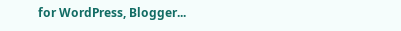for WordPress, Blogger...